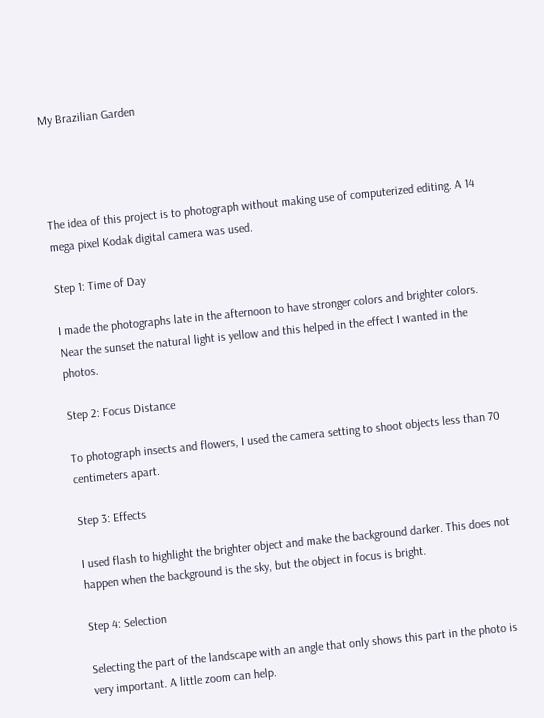My Brazilian Garden




The idea of this project is to photograph without making use of computerized editing. A 14 mega pixel Kodak digital camera was used.

Step 1: Time of Day

I made the photographs late in the afternoon to have stronger colors and brighter colors. Near the sunset the natural light is yellow and this helped in the effect I wanted in the photos.

Step 2: Focus Distance

To photograph insects and flowers, I used the camera setting to shoot objects less than 70 centimeters apart.

Step 3: Effects

I used flash to highlight the brighter object and make the background darker. This does not happen when the background is the sky, but the object in focus is bright.

Step 4: Selection

Selecting the part of the landscape with an angle that only shows this part in the photo is very important. A little zoom can help.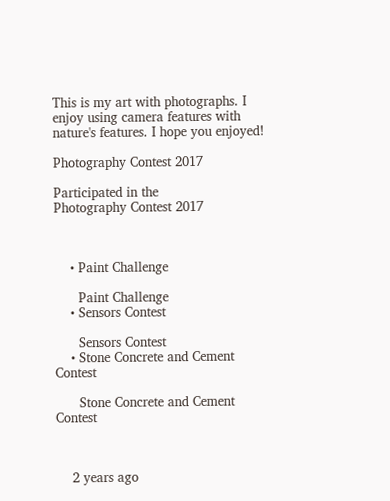This is my art with photographs. I enjoy using camera features with nature's features. I hope you enjoyed!

Photography Contest 2017

Participated in the
Photography Contest 2017



    • Paint Challenge

      Paint Challenge
    • Sensors Contest

      Sensors Contest
    • Stone Concrete and Cement Contest

      Stone Concrete and Cement Contest



    2 years ago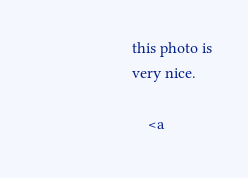this photo is very nice.

    <a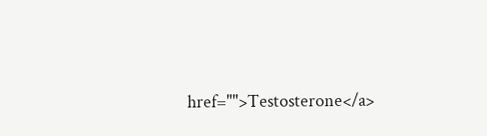href="">Testosterone</a>